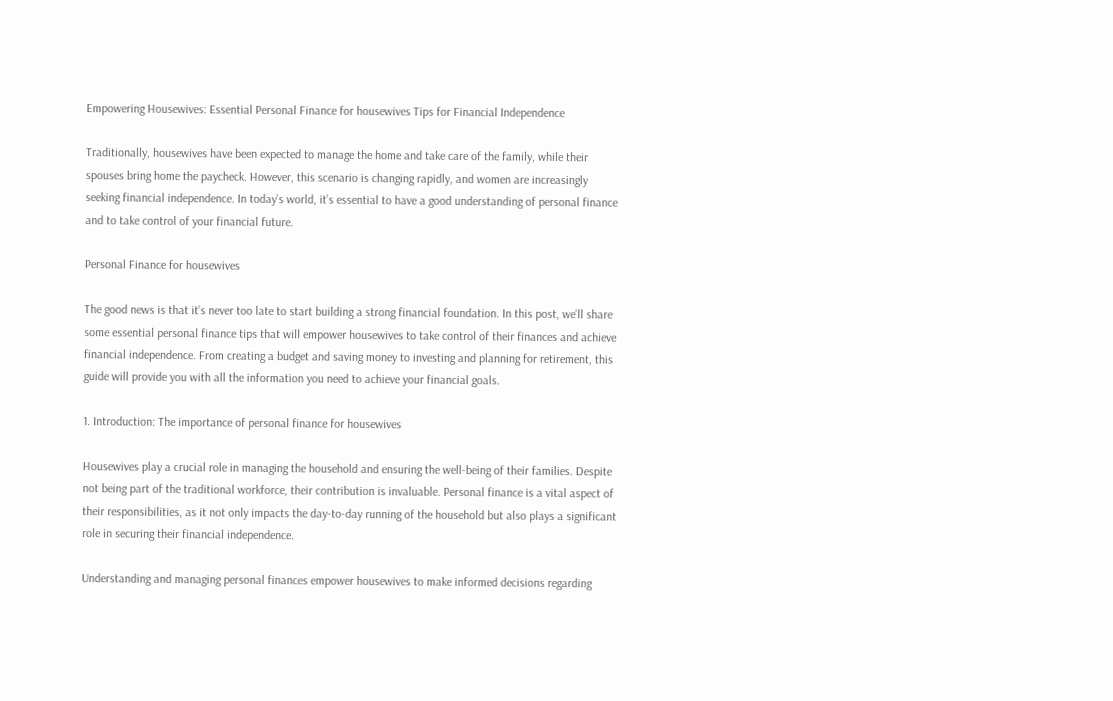Empowering Housewives: Essential Personal Finance for housewives Tips for Financial Independence

Traditionally, housewives have been expected to manage the home and take care of the family, while their spouses bring home the paycheck. However, this scenario is changing rapidly, and women are increasingly seeking financial independence. In today’s world, it’s essential to have a good understanding of personal finance and to take control of your financial future.

Personal Finance for housewives

The good news is that it’s never too late to start building a strong financial foundation. In this post, we’ll share some essential personal finance tips that will empower housewives to take control of their finances and achieve financial independence. From creating a budget and saving money to investing and planning for retirement, this guide will provide you with all the information you need to achieve your financial goals.

1. Introduction: The importance of personal finance for housewives

Housewives play a crucial role in managing the household and ensuring the well-being of their families. Despite not being part of the traditional workforce, their contribution is invaluable. Personal finance is a vital aspect of their responsibilities, as it not only impacts the day-to-day running of the household but also plays a significant role in securing their financial independence.

Understanding and managing personal finances empower housewives to make informed decisions regarding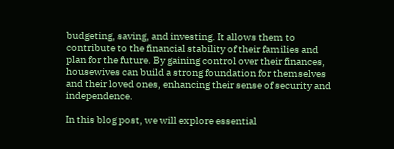budgeting, saving, and investing. It allows them to contribute to the financial stability of their families and plan for the future. By gaining control over their finances, housewives can build a strong foundation for themselves and their loved ones, enhancing their sense of security and independence.

In this blog post, we will explore essential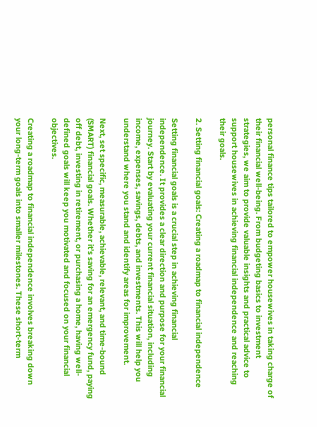personal finance tips tailored to empower housewives in taking charge of their financial well-being. From budgeting basics to investment strategies, we aim to provide valuable insights and practical advice to support housewives in achieving financial independence and reaching their goals.

2. Setting financial goals: Creating a roadmap to financial independence

Setting financial goals is a crucial step in achieving financial independence. It provides a clear direction and purpose for your financial journey. Start by evaluating your current financial situation, including income, expenses, savings, debts, and investments. This will help you understand where you stand and identify areas for improvement.

Next, set specific, measurable, achievable, relevant, and time-bound (SMART) financial goals. Whether it’s saving for an emergency fund, paying off debt, investing in retirement, or purchasing a home, having well-defined goals will keep you motivated and focused on your financial objectives.

Creating a roadmap to financial independence involves breaking down your long-term goals into smaller milestones. These short-term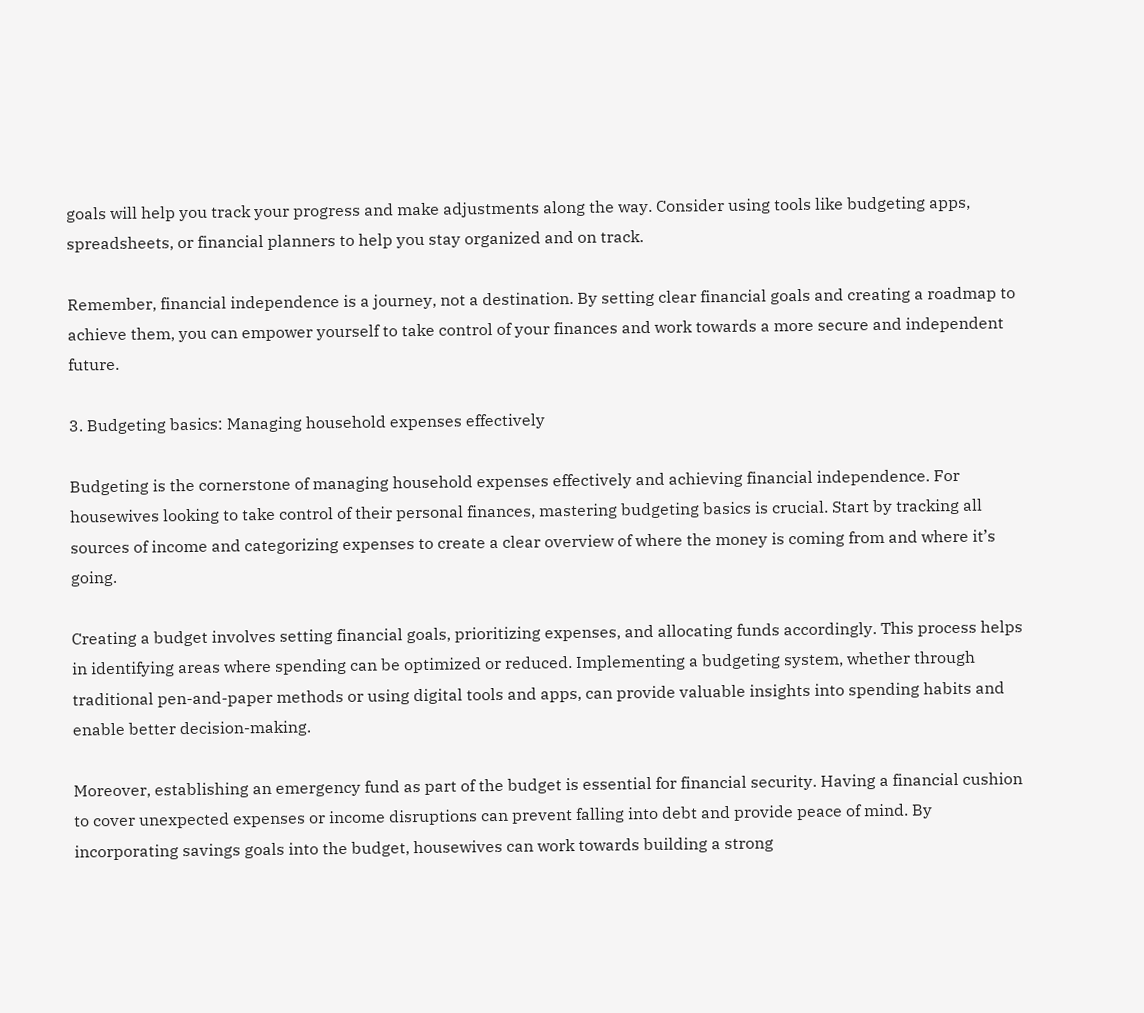goals will help you track your progress and make adjustments along the way. Consider using tools like budgeting apps, spreadsheets, or financial planners to help you stay organized and on track.

Remember, financial independence is a journey, not a destination. By setting clear financial goals and creating a roadmap to achieve them, you can empower yourself to take control of your finances and work towards a more secure and independent future.

3. Budgeting basics: Managing household expenses effectively

Budgeting is the cornerstone of managing household expenses effectively and achieving financial independence. For housewives looking to take control of their personal finances, mastering budgeting basics is crucial. Start by tracking all sources of income and categorizing expenses to create a clear overview of where the money is coming from and where it’s going.

Creating a budget involves setting financial goals, prioritizing expenses, and allocating funds accordingly. This process helps in identifying areas where spending can be optimized or reduced. Implementing a budgeting system, whether through traditional pen-and-paper methods or using digital tools and apps, can provide valuable insights into spending habits and enable better decision-making.

Moreover, establishing an emergency fund as part of the budget is essential for financial security. Having a financial cushion to cover unexpected expenses or income disruptions can prevent falling into debt and provide peace of mind. By incorporating savings goals into the budget, housewives can work towards building a strong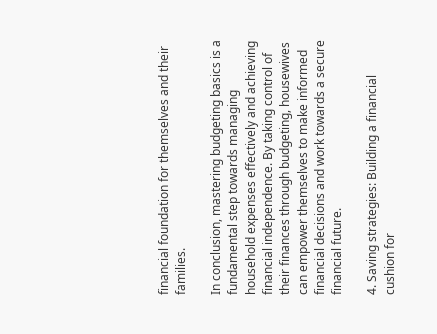financial foundation for themselves and their families.

In conclusion, mastering budgeting basics is a fundamental step towards managing household expenses effectively and achieving financial independence. By taking control of their finances through budgeting, housewives can empower themselves to make informed financial decisions and work towards a secure financial future.

4. Saving strategies: Building a financial cushion for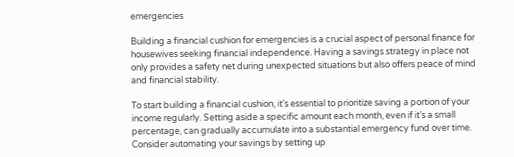emergencies

Building a financial cushion for emergencies is a crucial aspect of personal finance for housewives seeking financial independence. Having a savings strategy in place not only provides a safety net during unexpected situations but also offers peace of mind and financial stability.

To start building a financial cushion, it’s essential to prioritize saving a portion of your income regularly. Setting aside a specific amount each month, even if it’s a small percentage, can gradually accumulate into a substantial emergency fund over time. Consider automating your savings by setting up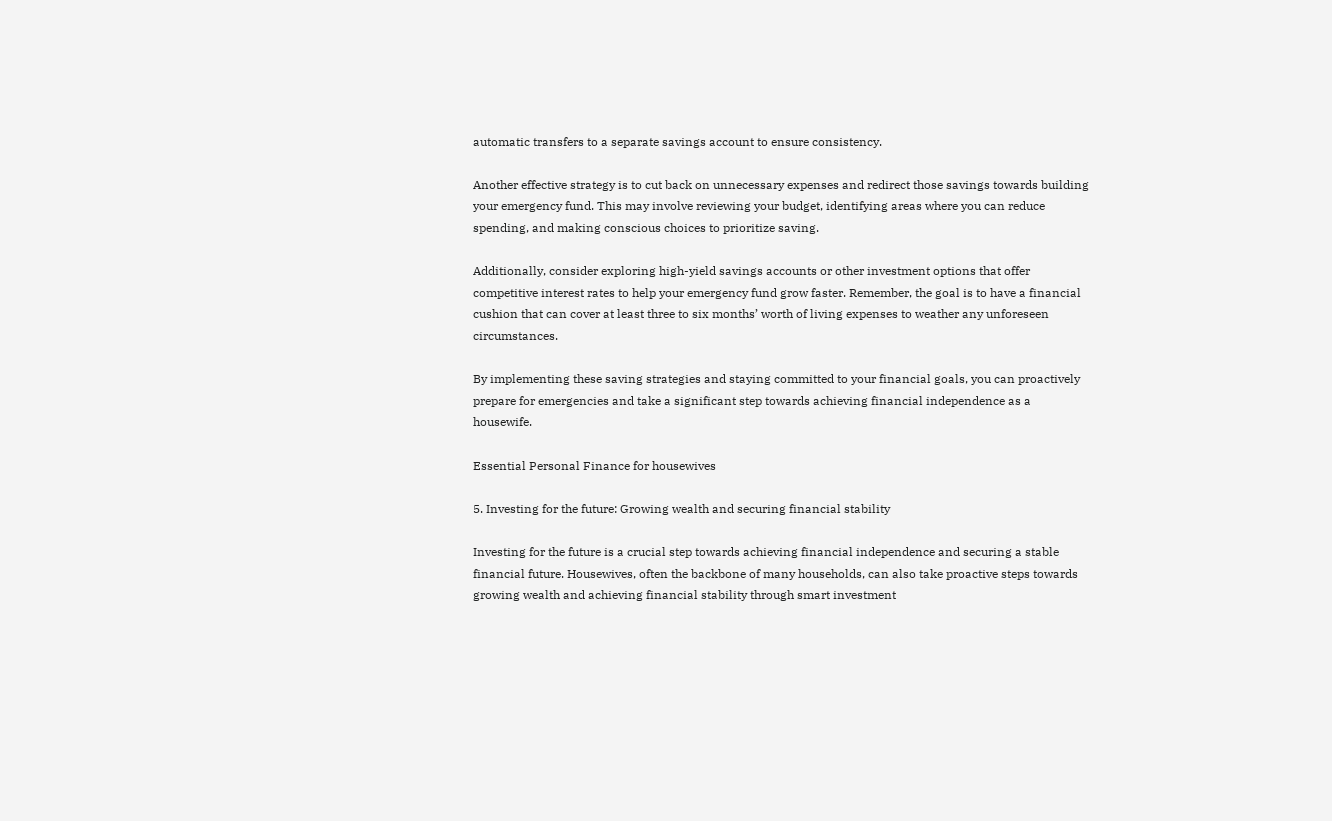automatic transfers to a separate savings account to ensure consistency.

Another effective strategy is to cut back on unnecessary expenses and redirect those savings towards building your emergency fund. This may involve reviewing your budget, identifying areas where you can reduce spending, and making conscious choices to prioritize saving.

Additionally, consider exploring high-yield savings accounts or other investment options that offer competitive interest rates to help your emergency fund grow faster. Remember, the goal is to have a financial cushion that can cover at least three to six months’ worth of living expenses to weather any unforeseen circumstances.

By implementing these saving strategies and staying committed to your financial goals, you can proactively prepare for emergencies and take a significant step towards achieving financial independence as a housewife.

Essential Personal Finance for housewives

5. Investing for the future: Growing wealth and securing financial stability

Investing for the future is a crucial step towards achieving financial independence and securing a stable financial future. Housewives, often the backbone of many households, can also take proactive steps towards growing wealth and achieving financial stability through smart investment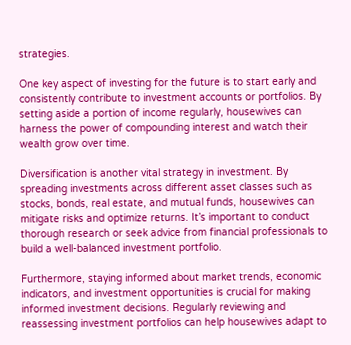strategies.

One key aspect of investing for the future is to start early and consistently contribute to investment accounts or portfolios. By setting aside a portion of income regularly, housewives can harness the power of compounding interest and watch their wealth grow over time.

Diversification is another vital strategy in investment. By spreading investments across different asset classes such as stocks, bonds, real estate, and mutual funds, housewives can mitigate risks and optimize returns. It’s important to conduct thorough research or seek advice from financial professionals to build a well-balanced investment portfolio.

Furthermore, staying informed about market trends, economic indicators, and investment opportunities is crucial for making informed investment decisions. Regularly reviewing and reassessing investment portfolios can help housewives adapt to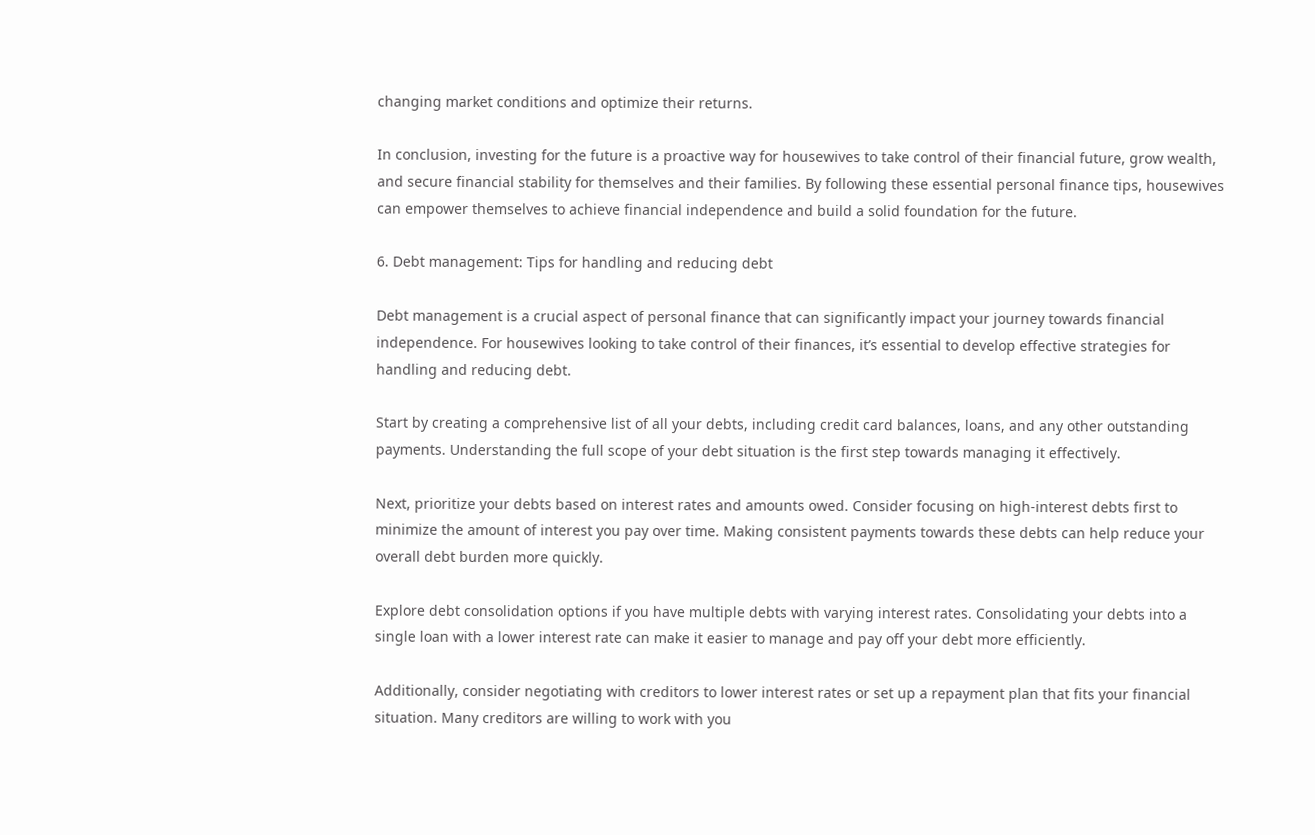changing market conditions and optimize their returns.

In conclusion, investing for the future is a proactive way for housewives to take control of their financial future, grow wealth, and secure financial stability for themselves and their families. By following these essential personal finance tips, housewives can empower themselves to achieve financial independence and build a solid foundation for the future.

6. Debt management: Tips for handling and reducing debt

Debt management is a crucial aspect of personal finance that can significantly impact your journey towards financial independence. For housewives looking to take control of their finances, it’s essential to develop effective strategies for handling and reducing debt.

Start by creating a comprehensive list of all your debts, including credit card balances, loans, and any other outstanding payments. Understanding the full scope of your debt situation is the first step towards managing it effectively.

Next, prioritize your debts based on interest rates and amounts owed. Consider focusing on high-interest debts first to minimize the amount of interest you pay over time. Making consistent payments towards these debts can help reduce your overall debt burden more quickly.

Explore debt consolidation options if you have multiple debts with varying interest rates. Consolidating your debts into a single loan with a lower interest rate can make it easier to manage and pay off your debt more efficiently.

Additionally, consider negotiating with creditors to lower interest rates or set up a repayment plan that fits your financial situation. Many creditors are willing to work with you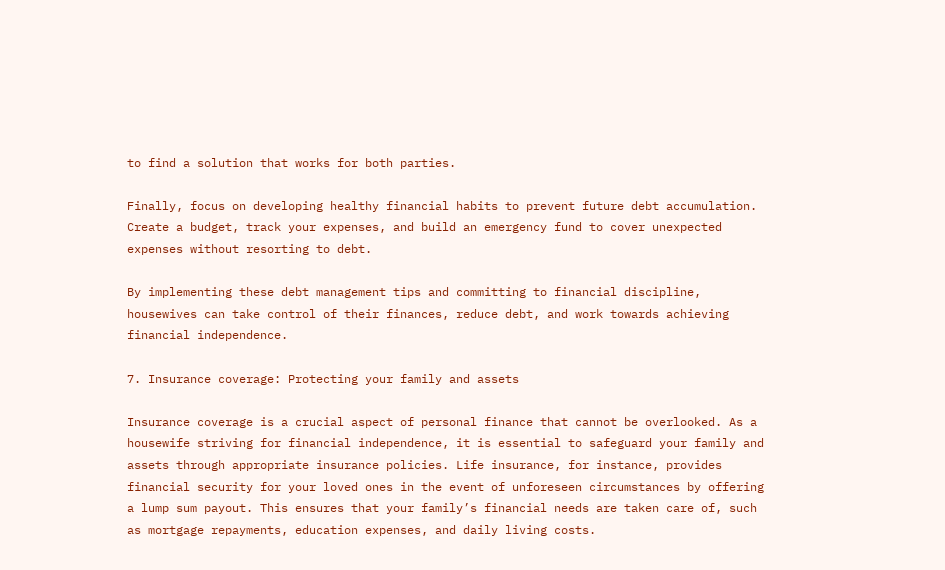to find a solution that works for both parties.

Finally, focus on developing healthy financial habits to prevent future debt accumulation. Create a budget, track your expenses, and build an emergency fund to cover unexpected expenses without resorting to debt.

By implementing these debt management tips and committing to financial discipline, housewives can take control of their finances, reduce debt, and work towards achieving financial independence.

7. Insurance coverage: Protecting your family and assets

Insurance coverage is a crucial aspect of personal finance that cannot be overlooked. As a housewife striving for financial independence, it is essential to safeguard your family and assets through appropriate insurance policies. Life insurance, for instance, provides financial security for your loved ones in the event of unforeseen circumstances by offering a lump sum payout. This ensures that your family’s financial needs are taken care of, such as mortgage repayments, education expenses, and daily living costs.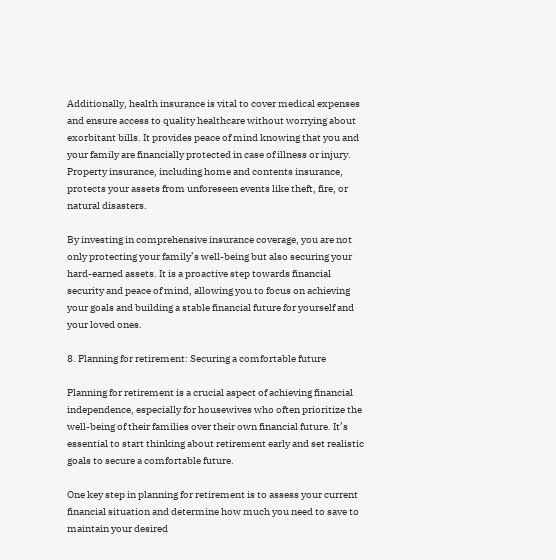Additionally, health insurance is vital to cover medical expenses and ensure access to quality healthcare without worrying about exorbitant bills. It provides peace of mind knowing that you and your family are financially protected in case of illness or injury. Property insurance, including home and contents insurance, protects your assets from unforeseen events like theft, fire, or natural disasters.

By investing in comprehensive insurance coverage, you are not only protecting your family’s well-being but also securing your hard-earned assets. It is a proactive step towards financial security and peace of mind, allowing you to focus on achieving your goals and building a stable financial future for yourself and your loved ones.

8. Planning for retirement: Securing a comfortable future

Planning for retirement is a crucial aspect of achieving financial independence, especially for housewives who often prioritize the well-being of their families over their own financial future. It’s essential to start thinking about retirement early and set realistic goals to secure a comfortable future.

One key step in planning for retirement is to assess your current financial situation and determine how much you need to save to maintain your desired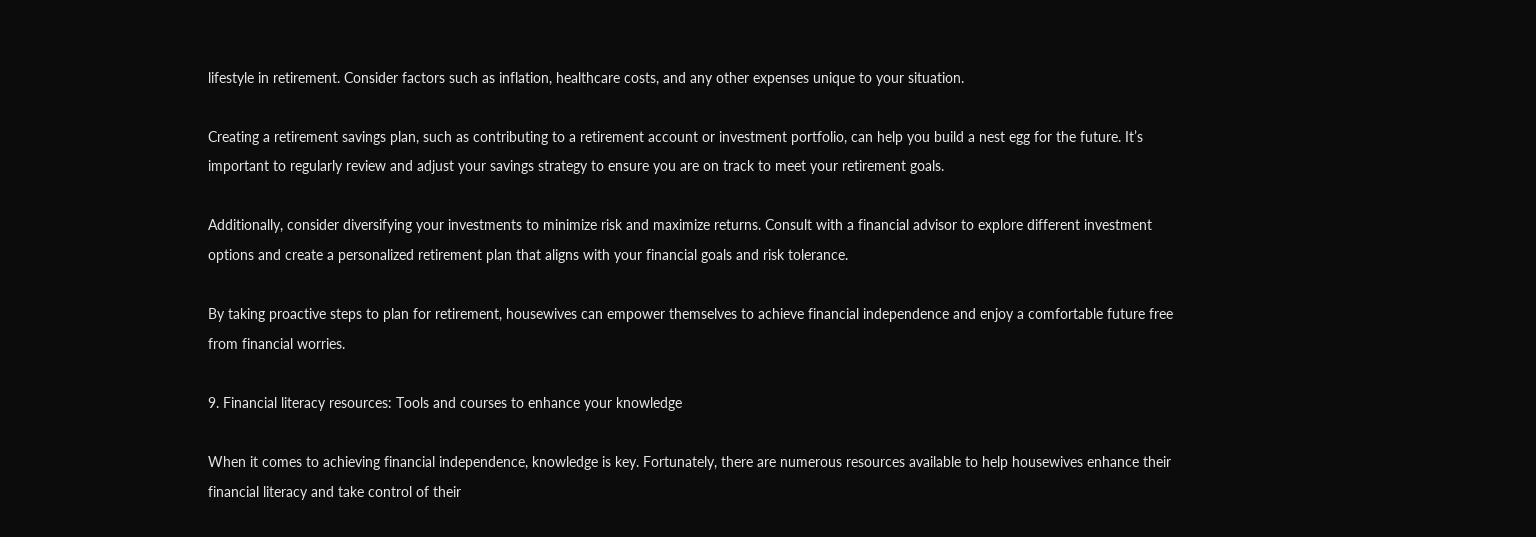lifestyle in retirement. Consider factors such as inflation, healthcare costs, and any other expenses unique to your situation.

Creating a retirement savings plan, such as contributing to a retirement account or investment portfolio, can help you build a nest egg for the future. It’s important to regularly review and adjust your savings strategy to ensure you are on track to meet your retirement goals.

Additionally, consider diversifying your investments to minimize risk and maximize returns. Consult with a financial advisor to explore different investment options and create a personalized retirement plan that aligns with your financial goals and risk tolerance.

By taking proactive steps to plan for retirement, housewives can empower themselves to achieve financial independence and enjoy a comfortable future free from financial worries.

9. Financial literacy resources: Tools and courses to enhance your knowledge

When it comes to achieving financial independence, knowledge is key. Fortunately, there are numerous resources available to help housewives enhance their financial literacy and take control of their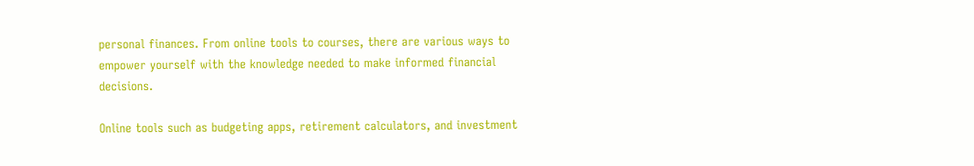personal finances. From online tools to courses, there are various ways to empower yourself with the knowledge needed to make informed financial decisions.

Online tools such as budgeting apps, retirement calculators, and investment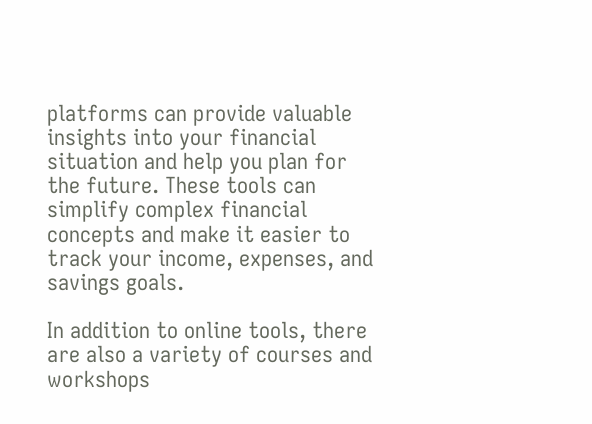platforms can provide valuable insights into your financial situation and help you plan for the future. These tools can simplify complex financial concepts and make it easier to track your income, expenses, and savings goals.

In addition to online tools, there are also a variety of courses and workshops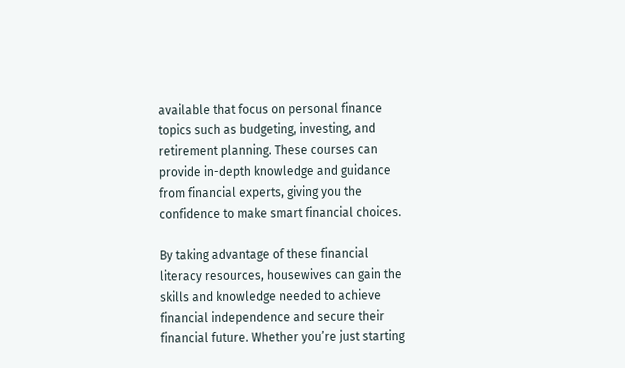available that focus on personal finance topics such as budgeting, investing, and retirement planning. These courses can provide in-depth knowledge and guidance from financial experts, giving you the confidence to make smart financial choices.

By taking advantage of these financial literacy resources, housewives can gain the skills and knowledge needed to achieve financial independence and secure their financial future. Whether you’re just starting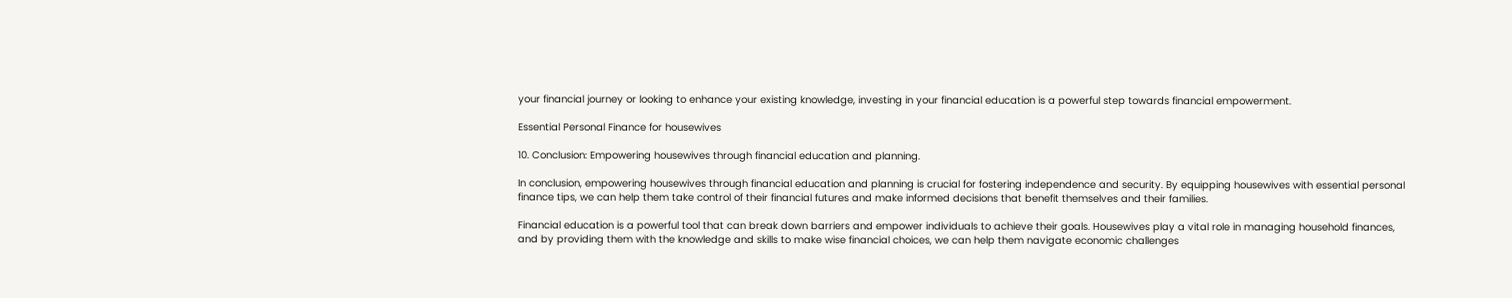your financial journey or looking to enhance your existing knowledge, investing in your financial education is a powerful step towards financial empowerment.

Essential Personal Finance for housewives

10. Conclusion: Empowering housewives through financial education and planning.

In conclusion, empowering housewives through financial education and planning is crucial for fostering independence and security. By equipping housewives with essential personal finance tips, we can help them take control of their financial futures and make informed decisions that benefit themselves and their families.

Financial education is a powerful tool that can break down barriers and empower individuals to achieve their goals. Housewives play a vital role in managing household finances, and by providing them with the knowledge and skills to make wise financial choices, we can help them navigate economic challenges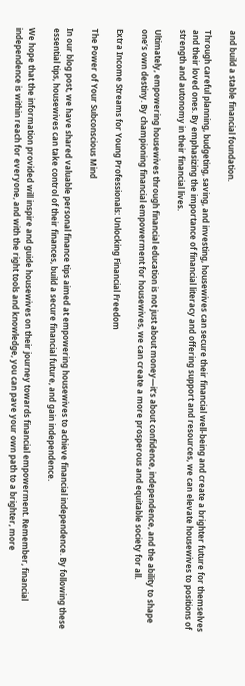and build a stable financial foundation.

Through careful planning, budgeting, saving, and investing, housewives can secure their financial well-being and create a brighter future for themselves and their loved ones. By emphasizing the importance of financial literacy and offering support and resources, we can elevate housewives to positions of strength and autonomy in their financial lives.

Ultimately, empowering housewives through financial education is not just about money—it’s about confidence, independence, and the ability to shape one’s own destiny. By championing financial empowerment for housewives, we can create a more prosperous and equitable society for all.

Extra Income Streams for Young Professionals: Unlocking Financial Freedom

The Power of Your Subconscious Mind

In our blog post, we have shared valuable personal finance tips aimed at empowering housewives to achieve financial independence. By following these essential tips, housewives can take control of their finances, build a secure financial future, and gain independence.

We hope that the information provided will inspire and guide housewives on their journey towards financial empowerment. Remember, financial independence is within reach for everyone, and with the right tools and knowledge, you can pave your own path to a brighter, more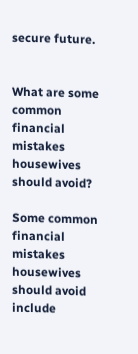secure future.


What are some common financial mistakes housewives should avoid?

Some common financial mistakes housewives should avoid include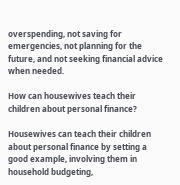overspending, not saving for emergencies, not planning for the future, and not seeking financial advice when needed.

How can housewives teach their children about personal finance?

Housewives can teach their children about personal finance by setting a good example, involving them in household budgeting,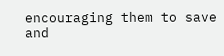encouraging them to save and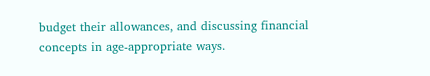budget their allowances, and discussing financial concepts in age-appropriate ways.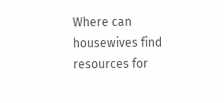Where can housewives find resources for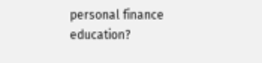personal finance education?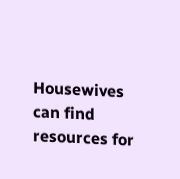Housewives can find resources for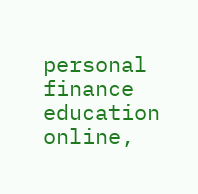personal finance education online,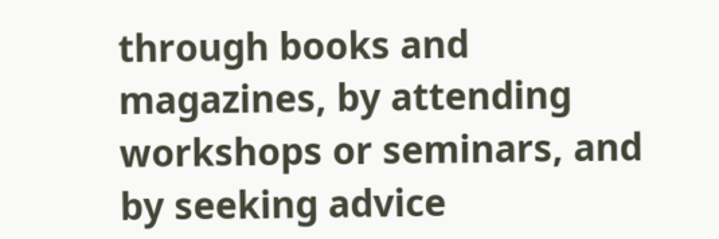through books and magazines, by attending workshops or seminars, and by seeking advice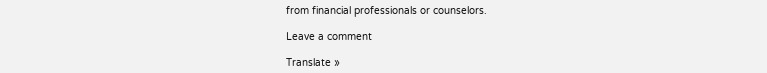from financial professionals or counselors.

Leave a comment

Translate »